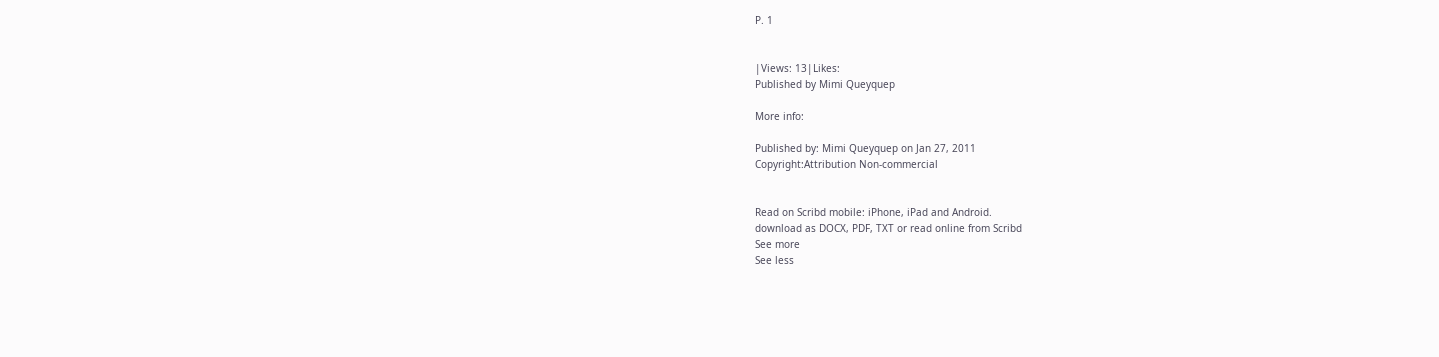P. 1


|Views: 13|Likes:
Published by Mimi Queyquep

More info:

Published by: Mimi Queyquep on Jan 27, 2011
Copyright:Attribution Non-commercial


Read on Scribd mobile: iPhone, iPad and Android.
download as DOCX, PDF, TXT or read online from Scribd
See more
See less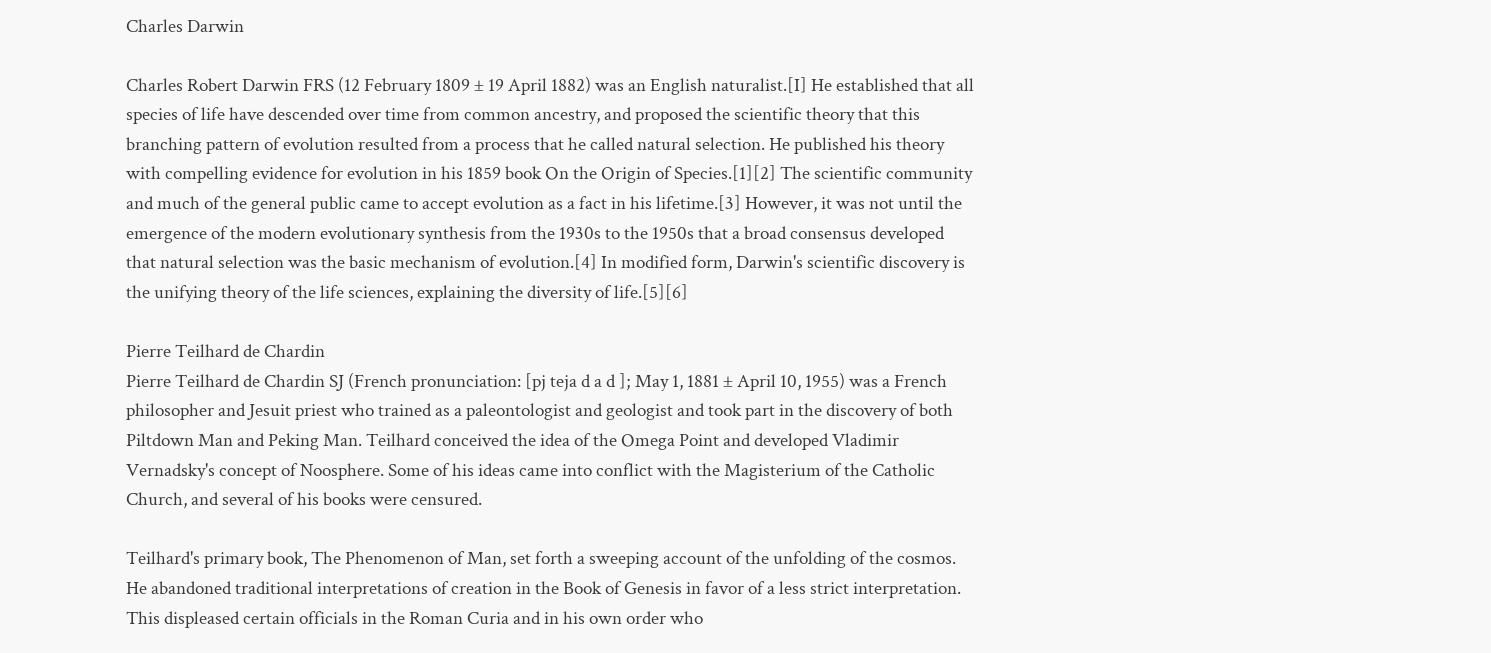Charles Darwin

Charles Robert Darwin FRS (12 February 1809 ± 19 April 1882) was an English naturalist.[I] He established that all species of life have descended over time from common ancestry, and proposed the scientific theory that this branching pattern of evolution resulted from a process that he called natural selection. He published his theory with compelling evidence for evolution in his 1859 book On the Origin of Species.[1][2] The scientific community and much of the general public came to accept evolution as a fact in his lifetime.[3] However, it was not until the emergence of the modern evolutionary synthesis from the 1930s to the 1950s that a broad consensus developed that natural selection was the basic mechanism of evolution.[4] In modified form, Darwin's scientific discovery is the unifying theory of the life sciences, explaining the diversity of life.[5][6]

Pierre Teilhard de Chardin
Pierre Teilhard de Chardin SJ (French pronunciation: [pj teja d a d ]; May 1, 1881 ± April 10, 1955) was a French philosopher and Jesuit priest who trained as a paleontologist and geologist and took part in the discovery of both Piltdown Man and Peking Man. Teilhard conceived the idea of the Omega Point and developed Vladimir Vernadsky's concept of Noosphere. Some of his ideas came into conflict with the Magisterium of the Catholic Church, and several of his books were censured.

Teilhard's primary book, The Phenomenon of Man, set forth a sweeping account of the unfolding of the cosmos. He abandoned traditional interpretations of creation in the Book of Genesis in favor of a less strict interpretation. This displeased certain officials in the Roman Curia and in his own order who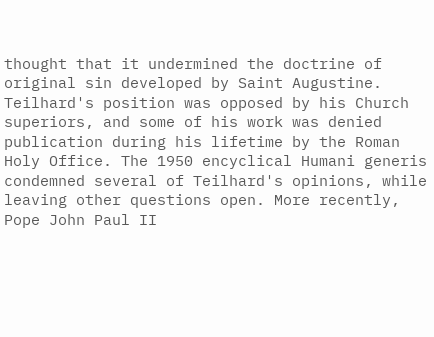thought that it undermined the doctrine of original sin developed by Saint Augustine. Teilhard's position was opposed by his Church superiors, and some of his work was denied publication during his lifetime by the Roman Holy Office. The 1950 encyclical Humani generis condemned several of Teilhard's opinions, while leaving other questions open. More recently, Pope John Paul II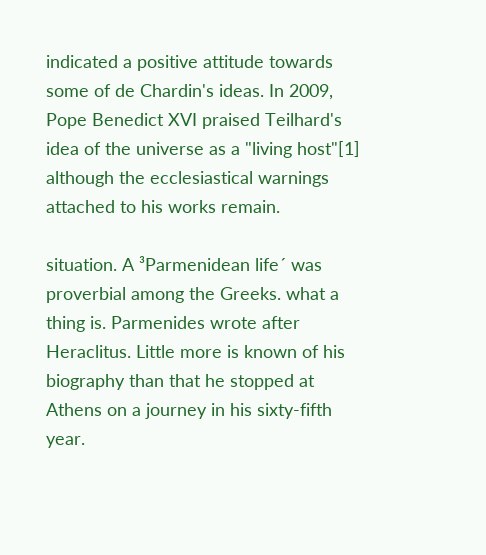indicated a positive attitude towards some of de Chardin's ideas. In 2009, Pope Benedict XVI praised Teilhard's idea of the universe as a "living host"[1] although the ecclesiastical warnings attached to his works remain.

situation. A ³Parmenidean life´ was proverbial among the Greeks. what a thing is. Parmenides wrote after Heraclitus. Little more is known of his biography than that he stopped at Athens on a journey in his sixty-fifth year.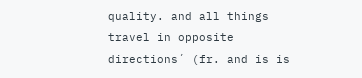quality. and all things travel in opposite directions´ (fr. and is is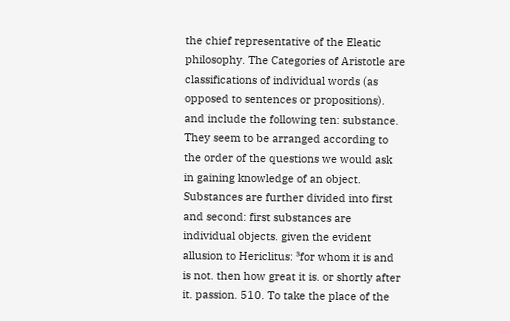the chief representative of the Eleatic philosophy. The Categories of Aristotle are classifications of individual words (as opposed to sentences or propositions). and include the following ten: substance. They seem to be arranged according to the order of the questions we would ask in gaining knowledge of an object. Substances are further divided into first and second: first substances are individual objects. given the evident allusion to Hericlitus: ³for whom it is and is not. then how great it is. or shortly after it. passion. 510. To take the place of the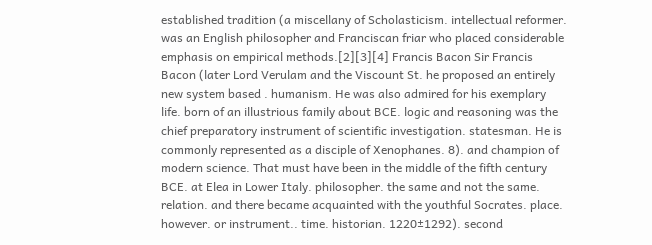established tradition (a miscellany of Scholasticism. intellectual reformer. was an English philosopher and Franciscan friar who placed considerable emphasis on empirical methods.[2][3][4] Francis Bacon Sir Francis Bacon (later Lord Verulam and the Viscount St. he proposed an entirely new system based . humanism. He was also admired for his exemplary life. born of an illustrious family about BCE. logic and reasoning was the chief preparatory instrument of scientific investigation. statesman. He is commonly represented as a disciple of Xenophanes. 8). and champion of modern science. That must have been in the middle of the fifth century BCE. at Elea in Lower Italy. philosopher. the same and not the same. relation. and there became acquainted with the youthful Socrates. place. however. or instrument.. time. historian. 1220±1292). second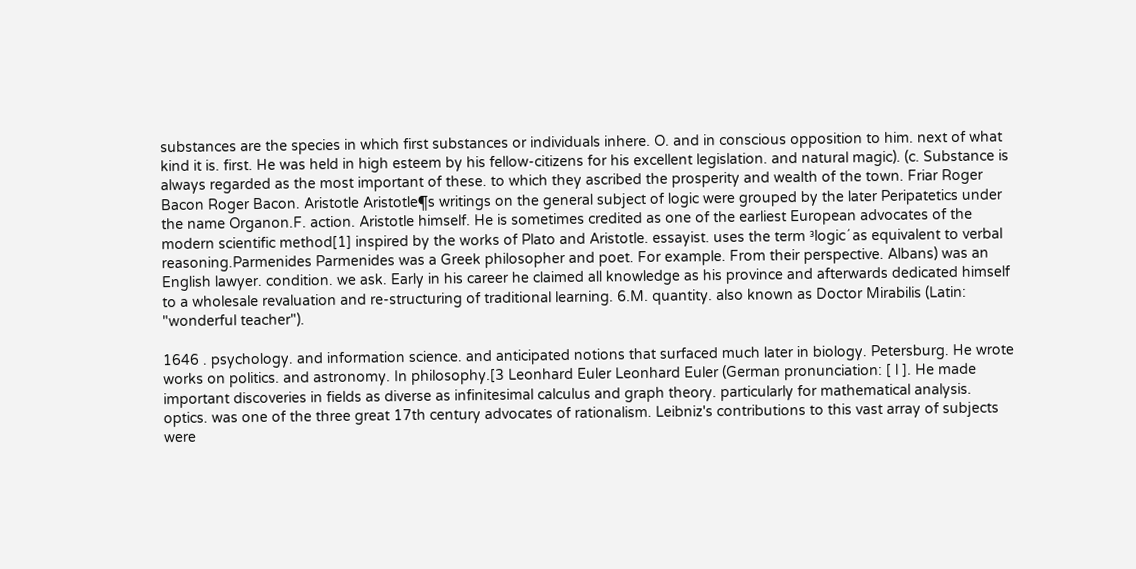substances are the species in which first substances or individuals inhere. O. and in conscious opposition to him. next of what kind it is. first. He was held in high esteem by his fellow-citizens for his excellent legislation. and natural magic). (c. Substance is always regarded as the most important of these. to which they ascribed the prosperity and wealth of the town. Friar Roger Bacon Roger Bacon. Aristotle Aristotle¶s writings on the general subject of logic were grouped by the later Peripatetics under the name Organon.F. action. Aristotle himself. He is sometimes credited as one of the earliest European advocates of the modern scientific method[1] inspired by the works of Plato and Aristotle. essayist. uses the term ³logic´ as equivalent to verbal reasoning.Parmenides Parmenides was a Greek philosopher and poet. For example. From their perspective. Albans) was an English lawyer. condition. we ask. Early in his career he claimed all knowledge as his province and afterwards dedicated himself to a wholesale revaluation and re-structuring of traditional learning. 6.M. quantity. also known as Doctor Mirabilis (Latin: "wonderful teacher").

1646 . psychology. and information science. and anticipated notions that surfaced much later in biology. Petersburg. He wrote works on politics. and astronomy. In philosophy.[3 Leonhard Euler Leonhard Euler (German pronunciation: [ l ]. He made important discoveries in fields as diverse as infinitesimal calculus and graph theory. particularly for mathematical analysis. optics. was one of the three great 17th century advocates of rationalism. Leibniz's contributions to this vast array of subjects were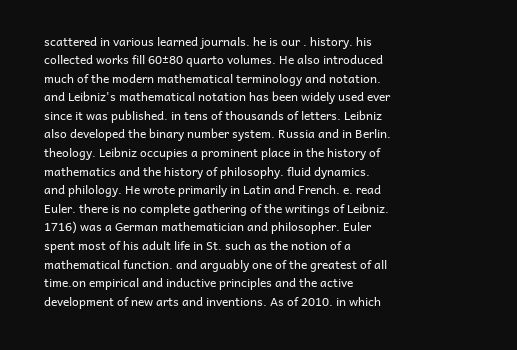scattered in various learned journals. he is our . history. his collected works fill 60±80 quarto volumes. He also introduced much of the modern mathematical terminology and notation. and Leibniz's mathematical notation has been widely used ever since it was published. in tens of thousands of letters. Leibniz also developed the binary number system. Russia and in Berlin. theology. Leibniz occupies a prominent place in the history of mathematics and the history of philosophy. fluid dynamics. and philology. He wrote primarily in Latin and French. e. read Euler. there is no complete gathering of the writings of Leibniz. 1716) was a German mathematician and philosopher. Euler spent most of his adult life in St. such as the notion of a mathematical function. and arguably one of the greatest of all time.on empirical and inductive principles and the active development of new arts and inventions. As of 2010. in which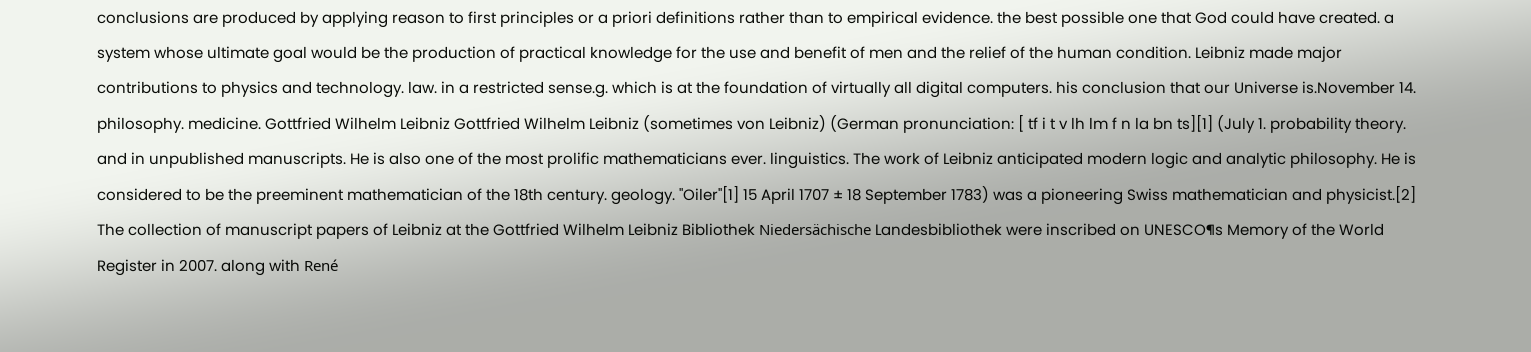conclusions are produced by applying reason to first principles or a priori definitions rather than to empirical evidence. the best possible one that God could have created. a system whose ultimate goal would be the production of practical knowledge for the use and benefit of men and the relief of the human condition. Leibniz made major contributions to physics and technology. law. in a restricted sense.g. which is at the foundation of virtually all digital computers. his conclusion that our Universe is.November 14. philosophy. medicine. Gottfried Wilhelm Leibniz Gottfried Wilhelm Leibniz (sometimes von Leibniz) (German pronunciation: [ tf i t v lh lm f n la bn ts][1] (July 1. probability theory. and in unpublished manuscripts. He is also one of the most prolific mathematicians ever. linguistics. The work of Leibniz anticipated modern logic and analytic philosophy. He is considered to be the preeminent mathematician of the 18th century. geology. "Oiler"[1] 15 April 1707 ± 18 September 1783) was a pioneering Swiss mathematician and physicist.[2] The collection of manuscript papers of Leibniz at the Gottfried Wilhelm Leibniz Bibliothek Niedersächische Landesbibliothek were inscribed on UNESCO¶s Memory of the World Register in 2007. along with René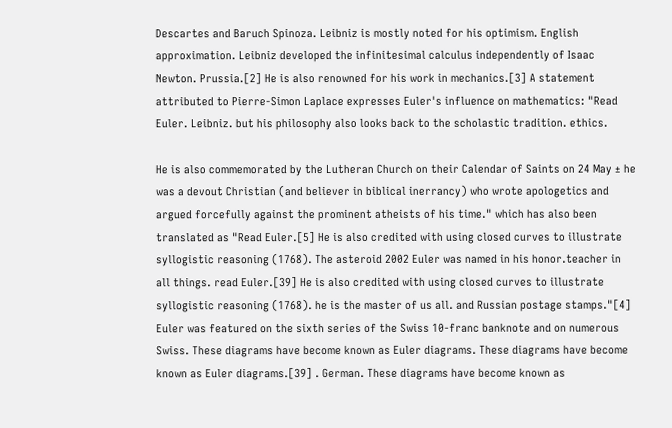Descartes and Baruch Spinoza. Leibniz is mostly noted for his optimism. English approximation. Leibniz developed the infinitesimal calculus independently of Isaac Newton. Prussia.[2] He is also renowned for his work in mechanics.[3] A statement attributed to Pierre-Simon Laplace expresses Euler's influence on mathematics: "Read Euler. Leibniz. but his philosophy also looks back to the scholastic tradition. ethics.

He is also commemorated by the Lutheran Church on their Calendar of Saints on 24 May ± he was a devout Christian (and believer in biblical inerrancy) who wrote apologetics and argued forcefully against the prominent atheists of his time." which has also been translated as "Read Euler.[5] He is also credited with using closed curves to illustrate syllogistic reasoning (1768). The asteroid 2002 Euler was named in his honor.teacher in all things. read Euler.[39] He is also credited with using closed curves to illustrate syllogistic reasoning (1768). he is the master of us all. and Russian postage stamps."[4] Euler was featured on the sixth series of the Swiss 10-franc banknote and on numerous Swiss. These diagrams have become known as Euler diagrams. These diagrams have become known as Euler diagrams.[39] . German. These diagrams have become known as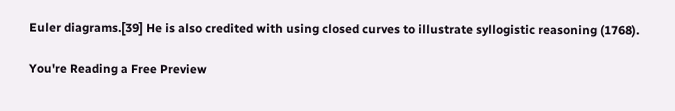Euler diagrams.[39] He is also credited with using closed curves to illustrate syllogistic reasoning (1768).

You're Reading a Free Preview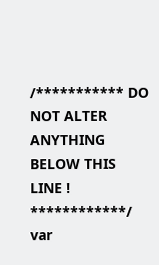/*********** DO NOT ALTER ANYTHING BELOW THIS LINE ! ************/ var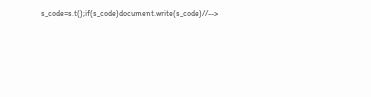s_code=s.t();if(s_code)document.write(s_code)//-->